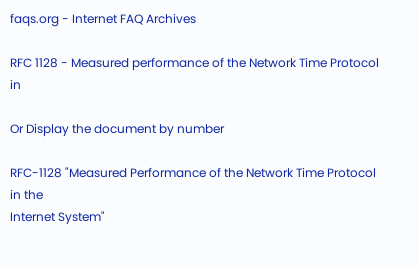faqs.org - Internet FAQ Archives

RFC 1128 - Measured performance of the Network Time Protocol in

Or Display the document by number

RFC-1128 "Measured Performance of the Network Time Protocol in the
Internet System"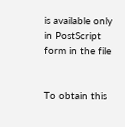is available only in PostScript form in the file


To obtain this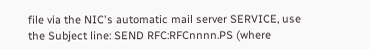file via the NIC's automatic mail server SERVICE, use
the Subject line: SEND RFC:RFCnnnn.PS (where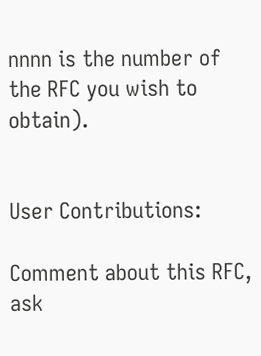nnnn is the number of
the RFC you wish to obtain).


User Contributions:

Comment about this RFC, ask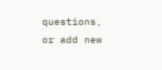questions, or add new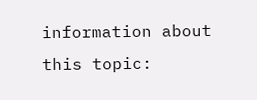information about this topic: